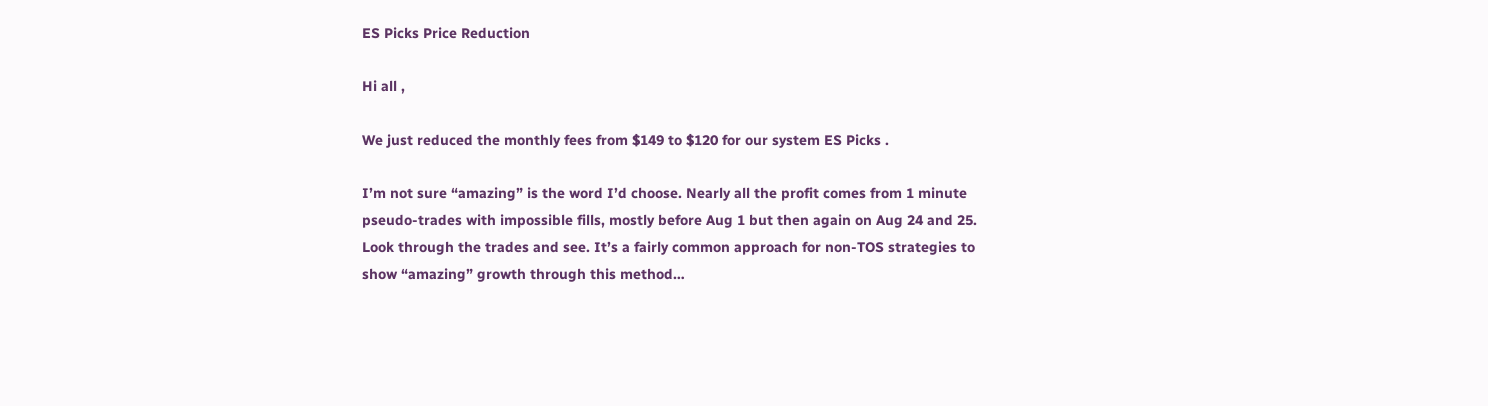ES Picks Price Reduction

Hi all ,

We just reduced the monthly fees from $149 to $120 for our system ES Picks .

I’m not sure “amazing” is the word I’d choose. Nearly all the profit comes from 1 minute pseudo-trades with impossible fills, mostly before Aug 1 but then again on Aug 24 and 25. Look through the trades and see. It’s a fairly common approach for non-TOS strategies to show “amazing” growth through this method…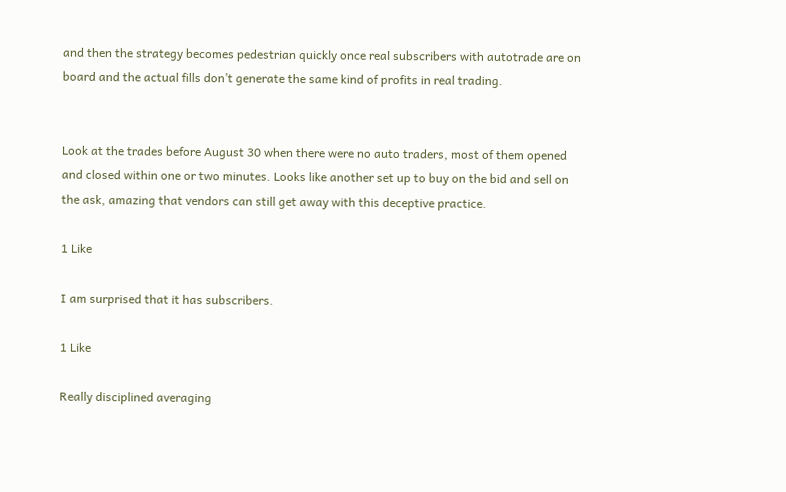and then the strategy becomes pedestrian quickly once real subscribers with autotrade are on board and the actual fills don’t generate the same kind of profits in real trading.


Look at the trades before August 30 when there were no auto traders, most of them opened and closed within one or two minutes. Looks like another set up to buy on the bid and sell on the ask, amazing that vendors can still get away with this deceptive practice.

1 Like

I am surprised that it has subscribers.

1 Like

Really disciplined averaging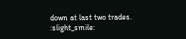down at last two trades. :slight_smile: